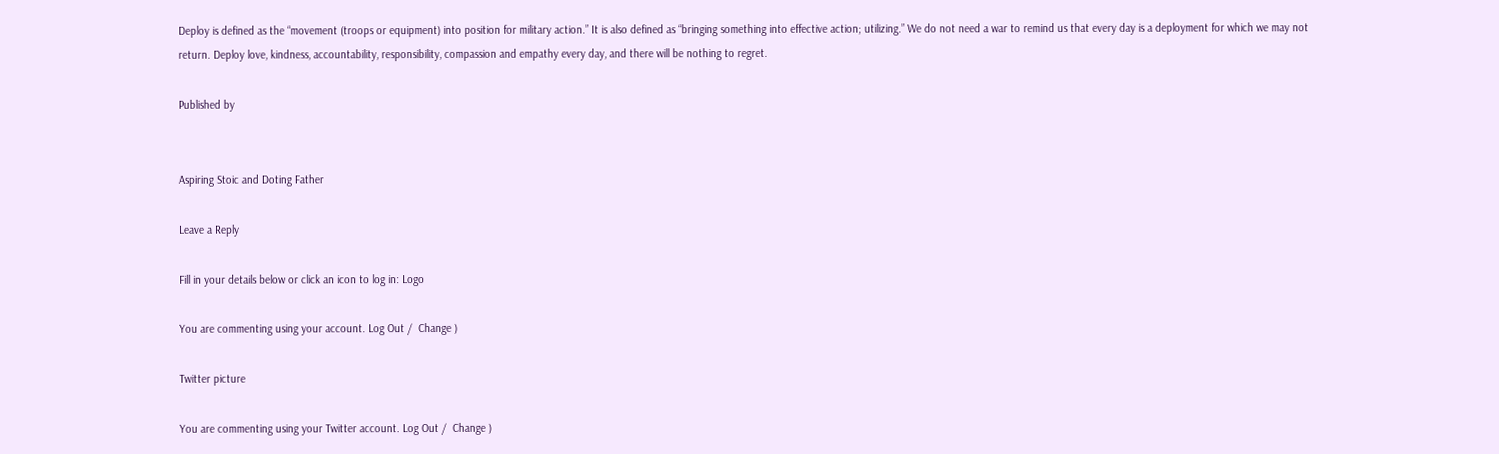Deploy is defined as the “movement (troops or equipment) into position for military action.” It is also defined as “bringing something into effective action; utilizing.” We do not need a war to remind us that every day is a deployment for which we may not return. Deploy love, kindness, accountability, responsibility, compassion and empathy every day, and there will be nothing to regret.

Published by


Aspiring Stoic and Doting Father

Leave a Reply

Fill in your details below or click an icon to log in: Logo

You are commenting using your account. Log Out /  Change )

Twitter picture

You are commenting using your Twitter account. Log Out /  Change )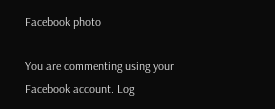Facebook photo

You are commenting using your Facebook account. Log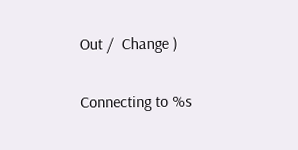Out /  Change )

Connecting to %s